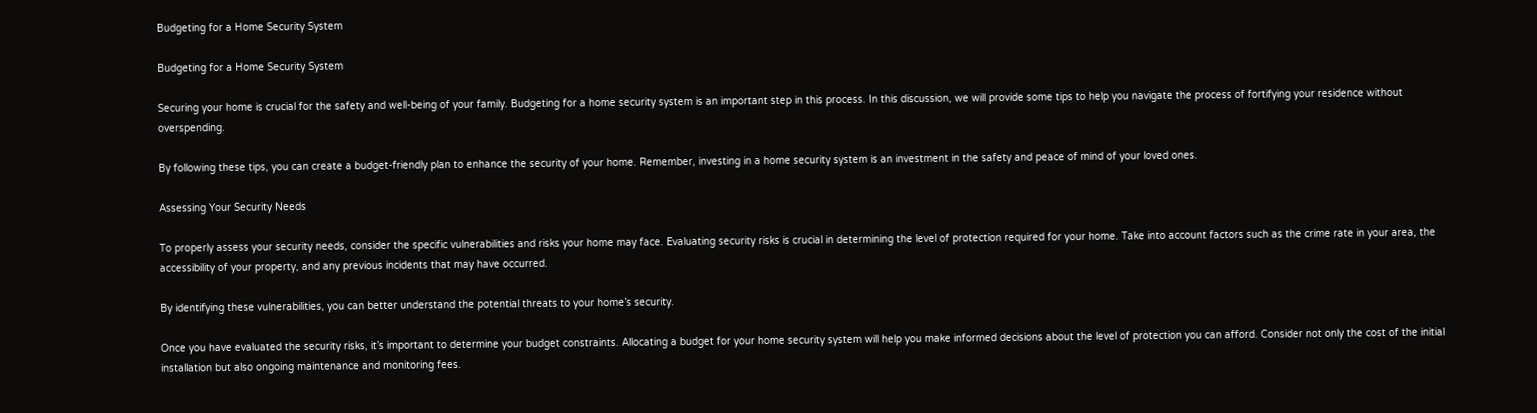Budgeting for a Home Security System

Budgeting for a Home Security System

Securing your home is crucial for the safety and well-being of your family. Budgeting for a home security system is an important step in this process. In this discussion, we will provide some tips to help you navigate the process of fortifying your residence without overspending.

By following these tips, you can create a budget-friendly plan to enhance the security of your home. Remember, investing in a home security system is an investment in the safety and peace of mind of your loved ones.

Assessing Your Security Needs

To properly assess your security needs, consider the specific vulnerabilities and risks your home may face. Evaluating security risks is crucial in determining the level of protection required for your home. Take into account factors such as the crime rate in your area, the accessibility of your property, and any previous incidents that may have occurred.

By identifying these vulnerabilities, you can better understand the potential threats to your home’s security.

Once you have evaluated the security risks, it’s important to determine your budget constraints. Allocating a budget for your home security system will help you make informed decisions about the level of protection you can afford. Consider not only the cost of the initial installation but also ongoing maintenance and monitoring fees.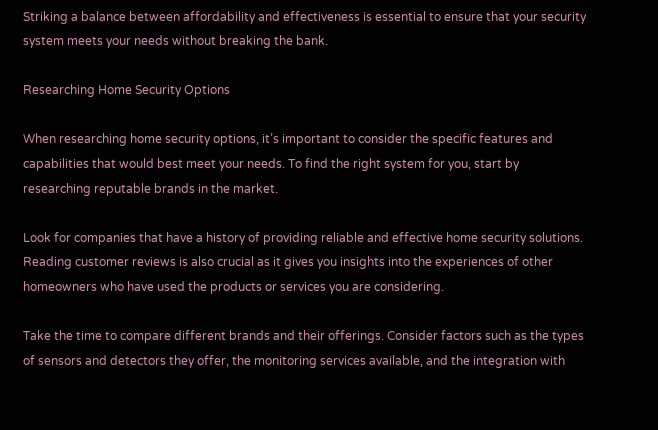Striking a balance between affordability and effectiveness is essential to ensure that your security system meets your needs without breaking the bank.

Researching Home Security Options

When researching home security options, it’s important to consider the specific features and capabilities that would best meet your needs. To find the right system for you, start by researching reputable brands in the market.

Look for companies that have a history of providing reliable and effective home security solutions. Reading customer reviews is also crucial as it gives you insights into the experiences of other homeowners who have used the products or services you are considering.

Take the time to compare different brands and their offerings. Consider factors such as the types of sensors and detectors they offer, the monitoring services available, and the integration with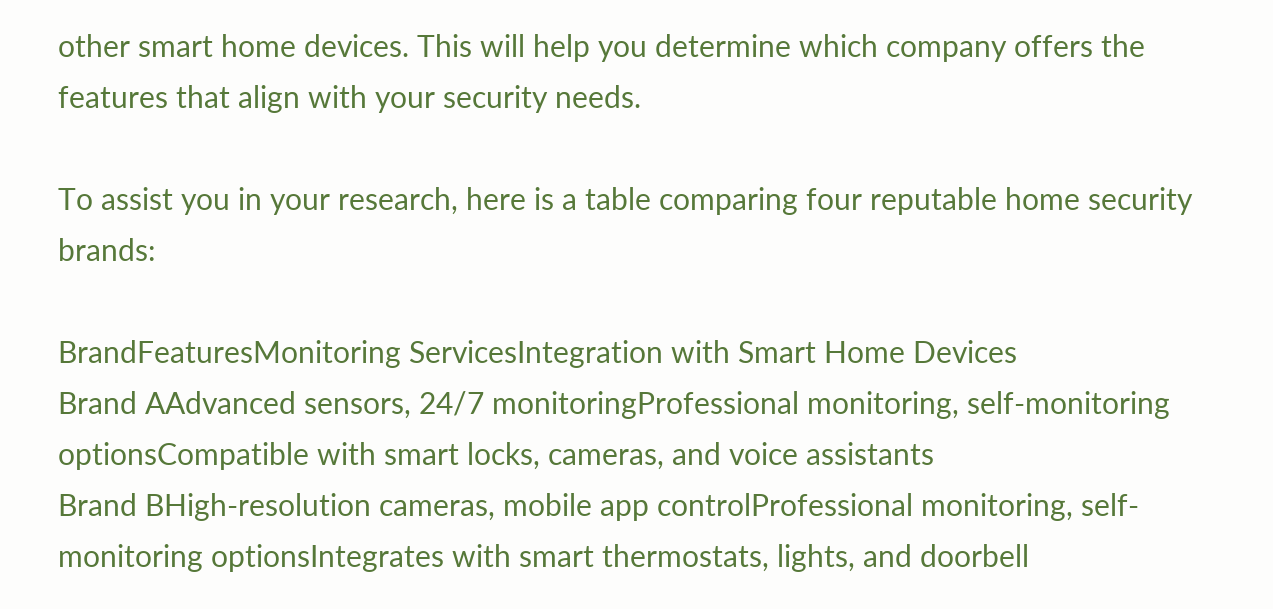other smart home devices. This will help you determine which company offers the features that align with your security needs.

To assist you in your research, here is a table comparing four reputable home security brands:

BrandFeaturesMonitoring ServicesIntegration with Smart Home Devices
Brand AAdvanced sensors, 24/7 monitoringProfessional monitoring, self-monitoring optionsCompatible with smart locks, cameras, and voice assistants
Brand BHigh-resolution cameras, mobile app controlProfessional monitoring, self-monitoring optionsIntegrates with smart thermostats, lights, and doorbell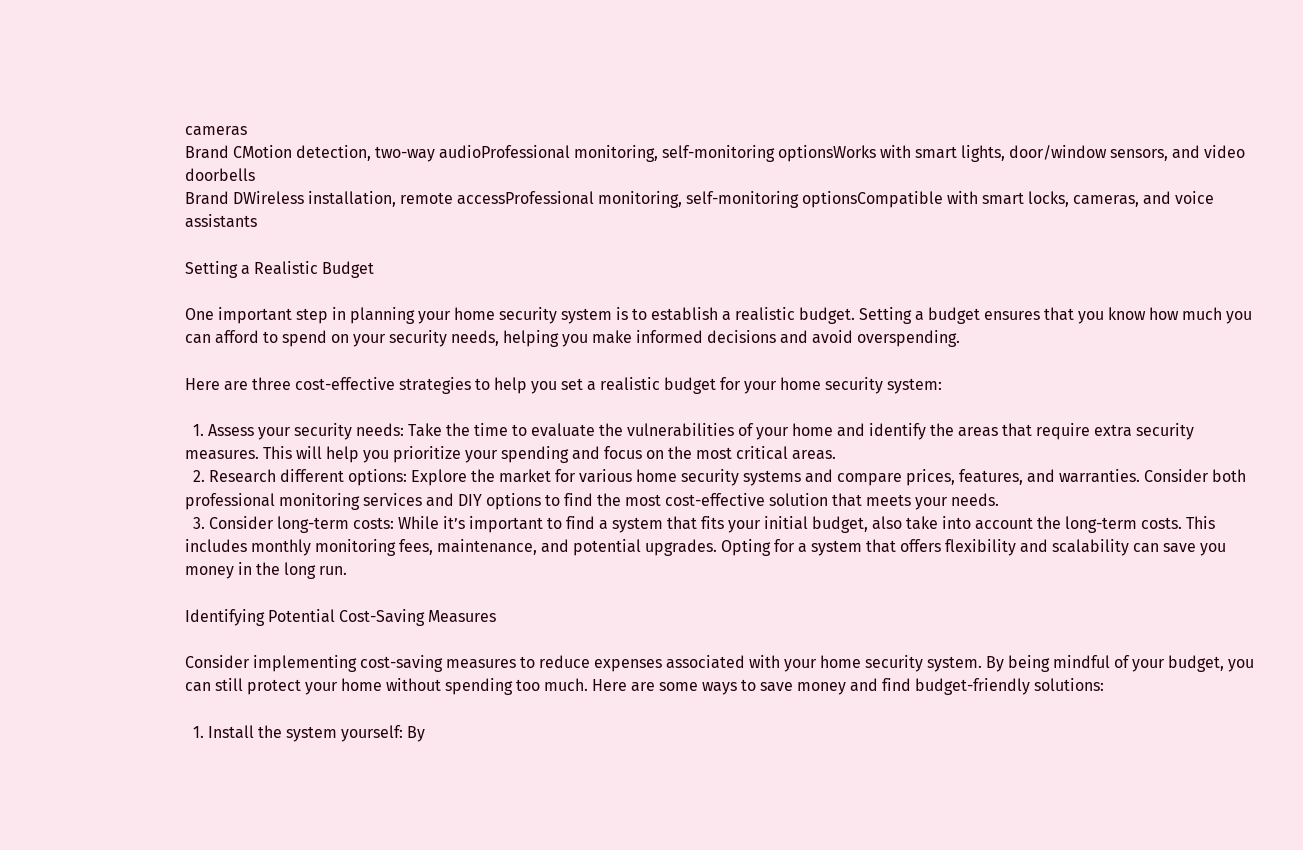cameras
Brand CMotion detection, two-way audioProfessional monitoring, self-monitoring optionsWorks with smart lights, door/window sensors, and video doorbells
Brand DWireless installation, remote accessProfessional monitoring, self-monitoring optionsCompatible with smart locks, cameras, and voice assistants

Setting a Realistic Budget

One important step in planning your home security system is to establish a realistic budget. Setting a budget ensures that you know how much you can afford to spend on your security needs, helping you make informed decisions and avoid overspending.

Here are three cost-effective strategies to help you set a realistic budget for your home security system:

  1. Assess your security needs: Take the time to evaluate the vulnerabilities of your home and identify the areas that require extra security measures. This will help you prioritize your spending and focus on the most critical areas.
  2. Research different options: Explore the market for various home security systems and compare prices, features, and warranties. Consider both professional monitoring services and DIY options to find the most cost-effective solution that meets your needs.
  3. Consider long-term costs: While it’s important to find a system that fits your initial budget, also take into account the long-term costs. This includes monthly monitoring fees, maintenance, and potential upgrades. Opting for a system that offers flexibility and scalability can save you money in the long run.

Identifying Potential Cost-Saving Measures

Consider implementing cost-saving measures to reduce expenses associated with your home security system. By being mindful of your budget, you can still protect your home without spending too much. Here are some ways to save money and find budget-friendly solutions:

  1. Install the system yourself: By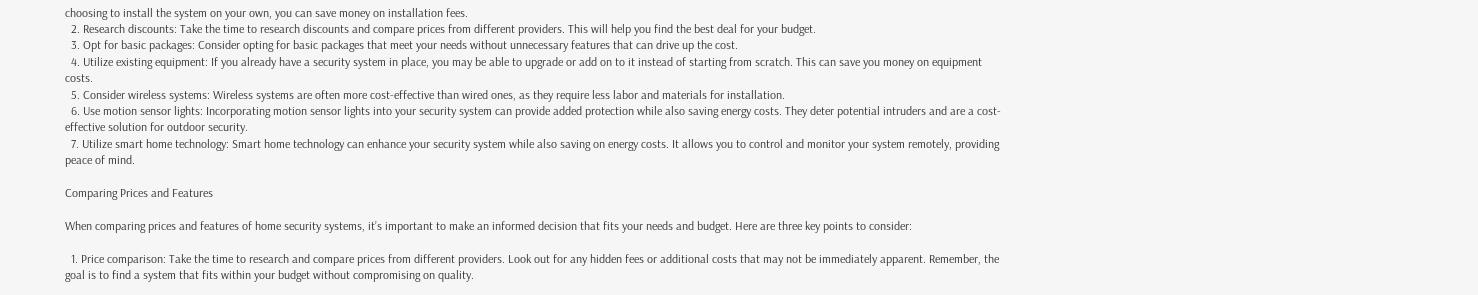choosing to install the system on your own, you can save money on installation fees.
  2. Research discounts: Take the time to research discounts and compare prices from different providers. This will help you find the best deal for your budget.
  3. Opt for basic packages: Consider opting for basic packages that meet your needs without unnecessary features that can drive up the cost.
  4. Utilize existing equipment: If you already have a security system in place, you may be able to upgrade or add on to it instead of starting from scratch. This can save you money on equipment costs.
  5. Consider wireless systems: Wireless systems are often more cost-effective than wired ones, as they require less labor and materials for installation.
  6. Use motion sensor lights: Incorporating motion sensor lights into your security system can provide added protection while also saving energy costs. They deter potential intruders and are a cost-effective solution for outdoor security.
  7. Utilize smart home technology: Smart home technology can enhance your security system while also saving on energy costs. It allows you to control and monitor your system remotely, providing peace of mind.

Comparing Prices and Features

When comparing prices and features of home security systems, it’s important to make an informed decision that fits your needs and budget. Here are three key points to consider:

  1. Price comparison: Take the time to research and compare prices from different providers. Look out for any hidden fees or additional costs that may not be immediately apparent. Remember, the goal is to find a system that fits within your budget without compromising on quality.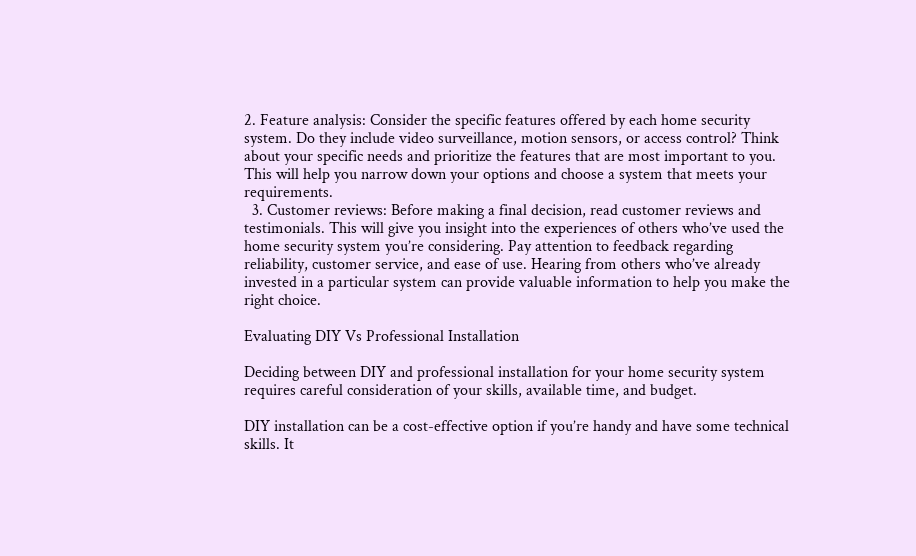2. Feature analysis: Consider the specific features offered by each home security system. Do they include video surveillance, motion sensors, or access control? Think about your specific needs and prioritize the features that are most important to you. This will help you narrow down your options and choose a system that meets your requirements.
  3. Customer reviews: Before making a final decision, read customer reviews and testimonials. This will give you insight into the experiences of others who’ve used the home security system you’re considering. Pay attention to feedback regarding reliability, customer service, and ease of use. Hearing from others who’ve already invested in a particular system can provide valuable information to help you make the right choice.

Evaluating DIY Vs Professional Installation

Deciding between DIY and professional installation for your home security system requires careful consideration of your skills, available time, and budget.

DIY installation can be a cost-effective option if you’re handy and have some technical skills. It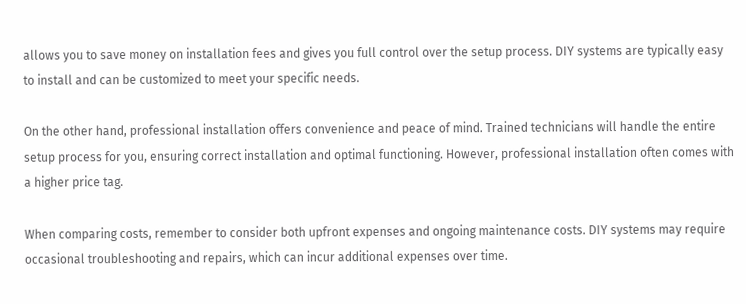allows you to save money on installation fees and gives you full control over the setup process. DIY systems are typically easy to install and can be customized to meet your specific needs.

On the other hand, professional installation offers convenience and peace of mind. Trained technicians will handle the entire setup process for you, ensuring correct installation and optimal functioning. However, professional installation often comes with a higher price tag.

When comparing costs, remember to consider both upfront expenses and ongoing maintenance costs. DIY systems may require occasional troubleshooting and repairs, which can incur additional expenses over time.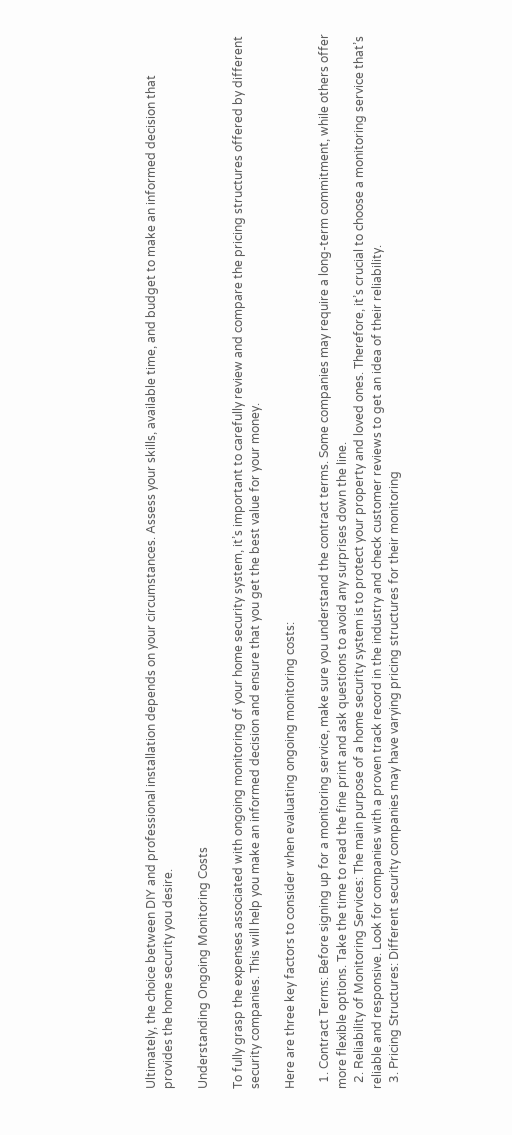Ultimately, the choice between DIY and professional installation depends on your circumstances. Assess your skills, available time, and budget to make an informed decision that provides the home security you desire.

Understanding Ongoing Monitoring Costs

To fully grasp the expenses associated with ongoing monitoring of your home security system, it’s important to carefully review and compare the pricing structures offered by different security companies. This will help you make an informed decision and ensure that you get the best value for your money.

Here are three key factors to consider when evaluating ongoing monitoring costs:

  1. Contract Terms: Before signing up for a monitoring service, make sure you understand the contract terms. Some companies may require a long-term commitment, while others offer more flexible options. Take the time to read the fine print and ask questions to avoid any surprises down the line.
  2. Reliability of Monitoring Services: The main purpose of a home security system is to protect your property and loved ones. Therefore, it’s crucial to choose a monitoring service that’s reliable and responsive. Look for companies with a proven track record in the industry and check customer reviews to get an idea of their reliability.
  3. Pricing Structures: Different security companies may have varying pricing structures for their monitoring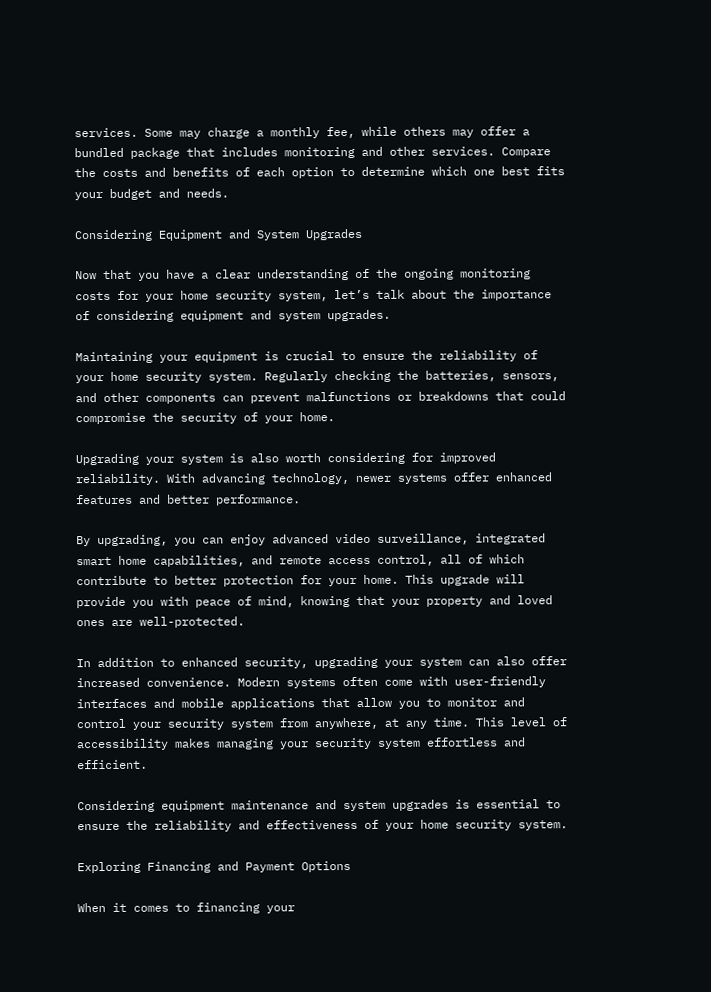services. Some may charge a monthly fee, while others may offer a bundled package that includes monitoring and other services. Compare the costs and benefits of each option to determine which one best fits your budget and needs.

Considering Equipment and System Upgrades

Now that you have a clear understanding of the ongoing monitoring costs for your home security system, let’s talk about the importance of considering equipment and system upgrades.

Maintaining your equipment is crucial to ensure the reliability of your home security system. Regularly checking the batteries, sensors, and other components can prevent malfunctions or breakdowns that could compromise the security of your home.

Upgrading your system is also worth considering for improved reliability. With advancing technology, newer systems offer enhanced features and better performance.

By upgrading, you can enjoy advanced video surveillance, integrated smart home capabilities, and remote access control, all of which contribute to better protection for your home. This upgrade will provide you with peace of mind, knowing that your property and loved ones are well-protected.

In addition to enhanced security, upgrading your system can also offer increased convenience. Modern systems often come with user-friendly interfaces and mobile applications that allow you to monitor and control your security system from anywhere, at any time. This level of accessibility makes managing your security system effortless and efficient.

Considering equipment maintenance and system upgrades is essential to ensure the reliability and effectiveness of your home security system.

Exploring Financing and Payment Options

When it comes to financing your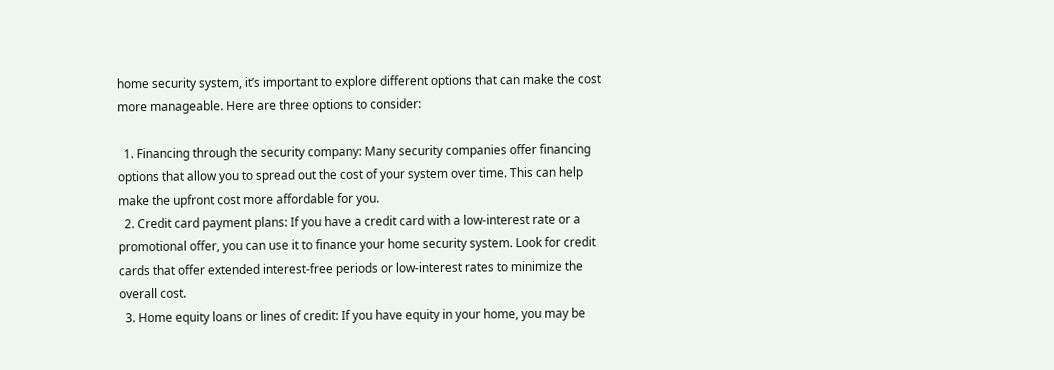home security system, it’s important to explore different options that can make the cost more manageable. Here are three options to consider:

  1. Financing through the security company: Many security companies offer financing options that allow you to spread out the cost of your system over time. This can help make the upfront cost more affordable for you.
  2. Credit card payment plans: If you have a credit card with a low-interest rate or a promotional offer, you can use it to finance your home security system. Look for credit cards that offer extended interest-free periods or low-interest rates to minimize the overall cost.
  3. Home equity loans or lines of credit: If you have equity in your home, you may be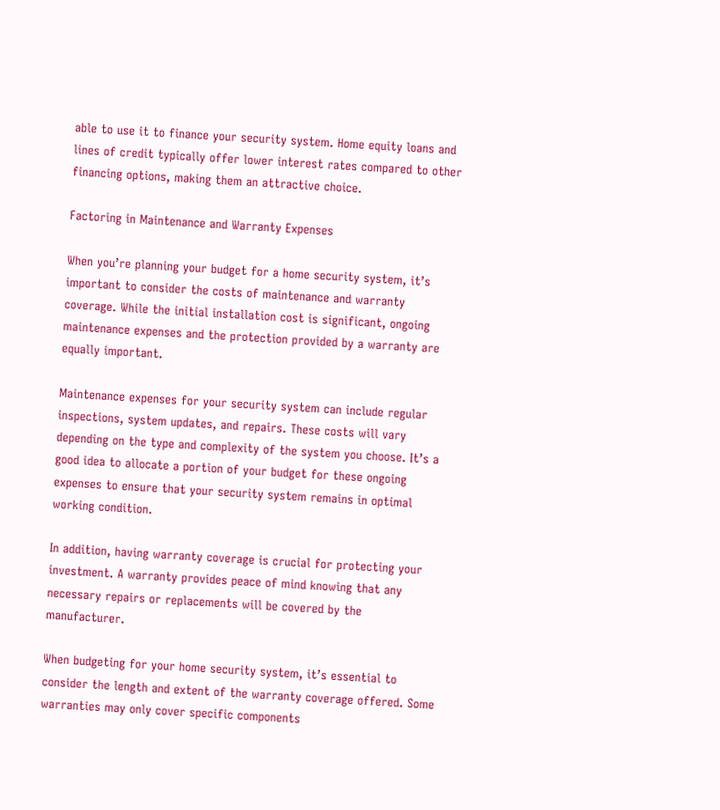able to use it to finance your security system. Home equity loans and lines of credit typically offer lower interest rates compared to other financing options, making them an attractive choice.

Factoring in Maintenance and Warranty Expenses

When you’re planning your budget for a home security system, it’s important to consider the costs of maintenance and warranty coverage. While the initial installation cost is significant, ongoing maintenance expenses and the protection provided by a warranty are equally important.

Maintenance expenses for your security system can include regular inspections, system updates, and repairs. These costs will vary depending on the type and complexity of the system you choose. It’s a good idea to allocate a portion of your budget for these ongoing expenses to ensure that your security system remains in optimal working condition.

In addition, having warranty coverage is crucial for protecting your investment. A warranty provides peace of mind knowing that any necessary repairs or replacements will be covered by the manufacturer.

When budgeting for your home security system, it’s essential to consider the length and extent of the warranty coverage offered. Some warranties may only cover specific components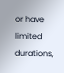or have limited durations,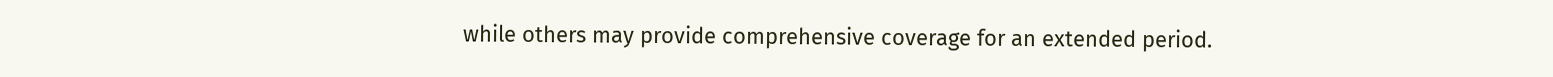while others may provide comprehensive coverage for an extended period.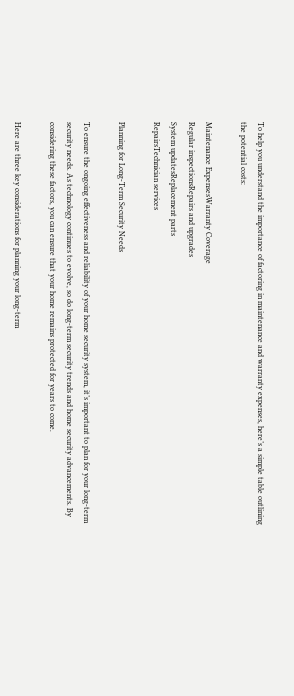To help you understand the importance of factoring in maintenance and warranty expenses, here’s a simple table outlining the potential costs:

Maintenance ExpensesWarranty Coverage
Regular inspectionsRepairs and upgrades
System updatesReplacement parts
RepairsTechnician services

Planning for Long-Term Security Needs

To ensure the ongoing effectiveness and reliability of your home security system, it’s important to plan for your long-term security needs. As technology continues to evolve, so do long-term security trends and home security advancements. By considering these factors, you can ensure that your home remains protected for years to come.

Here are three key considerations for planning your long-term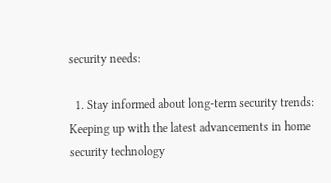security needs:

  1. Stay informed about long-term security trends: Keeping up with the latest advancements in home security technology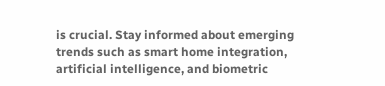is crucial. Stay informed about emerging trends such as smart home integration, artificial intelligence, and biometric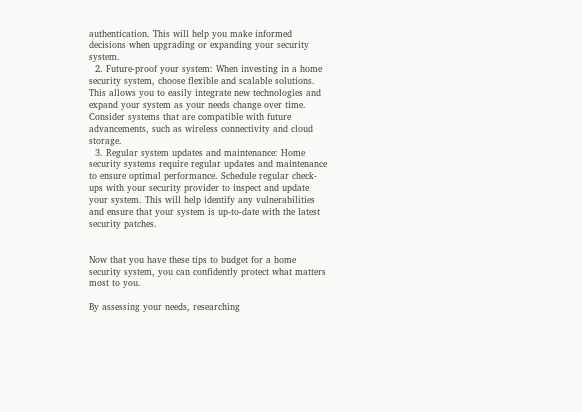authentication. This will help you make informed decisions when upgrading or expanding your security system.
  2. Future-proof your system: When investing in a home security system, choose flexible and scalable solutions. This allows you to easily integrate new technologies and expand your system as your needs change over time. Consider systems that are compatible with future advancements, such as wireless connectivity and cloud storage.
  3. Regular system updates and maintenance: Home security systems require regular updates and maintenance to ensure optimal performance. Schedule regular check-ups with your security provider to inspect and update your system. This will help identify any vulnerabilities and ensure that your system is up-to-date with the latest security patches.


Now that you have these tips to budget for a home security system, you can confidently protect what matters most to you.

By assessing your needs, researching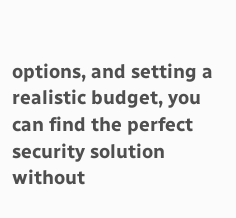options, and setting a realistic budget, you can find the perfect security solution without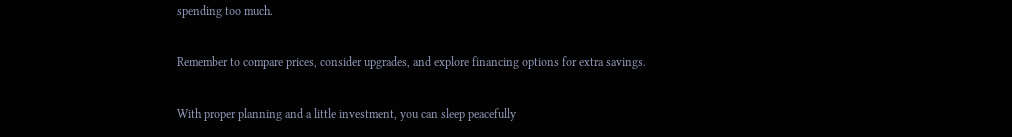spending too much.

Remember to compare prices, consider upgrades, and explore financing options for extra savings.

With proper planning and a little investment, you can sleep peacefully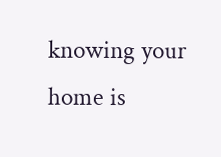knowing your home is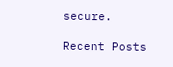secure.

Recent Posts